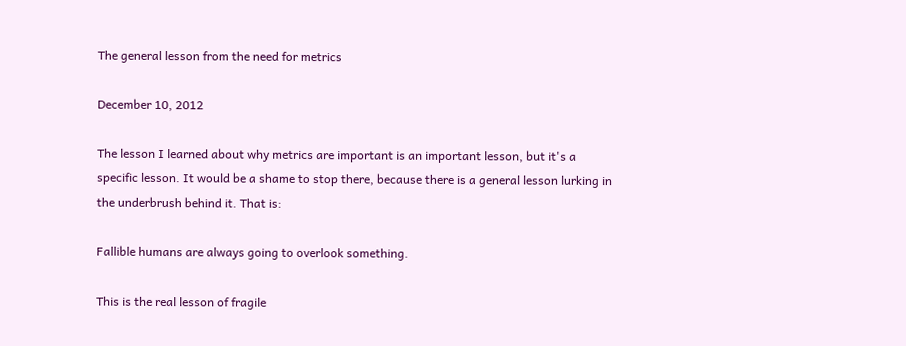The general lesson from the need for metrics

December 10, 2012

The lesson I learned about why metrics are important is an important lesson, but it's a specific lesson. It would be a shame to stop there, because there is a general lesson lurking in the underbrush behind it. That is:

Fallible humans are always going to overlook something.

This is the real lesson of fragile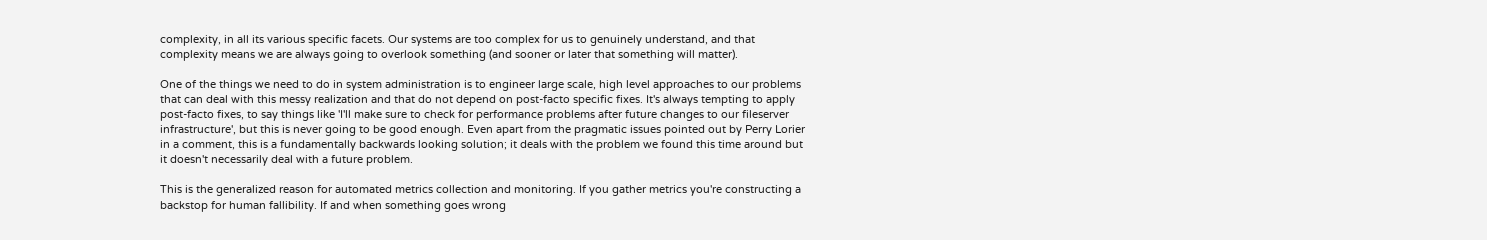complexity, in all its various specific facets. Our systems are too complex for us to genuinely understand, and that complexity means we are always going to overlook something (and sooner or later that something will matter).

One of the things we need to do in system administration is to engineer large scale, high level approaches to our problems that can deal with this messy realization and that do not depend on post-facto specific fixes. It's always tempting to apply post-facto fixes, to say things like 'I'll make sure to check for performance problems after future changes to our fileserver infrastructure', but this is never going to be good enough. Even apart from the pragmatic issues pointed out by Perry Lorier in a comment, this is a fundamentally backwards looking solution; it deals with the problem we found this time around but it doesn't necessarily deal with a future problem.

This is the generalized reason for automated metrics collection and monitoring. If you gather metrics you're constructing a backstop for human fallibility. If and when something goes wrong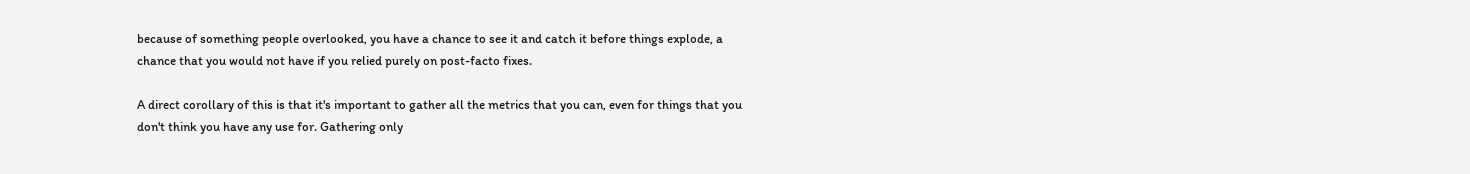because of something people overlooked, you have a chance to see it and catch it before things explode, a chance that you would not have if you relied purely on post-facto fixes.

A direct corollary of this is that it's important to gather all the metrics that you can, even for things that you don't think you have any use for. Gathering only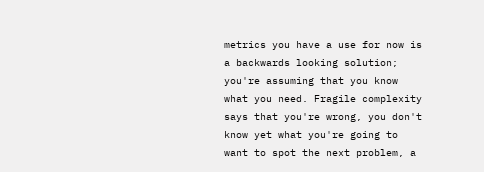metrics you have a use for now is a backwards looking solution; you're assuming that you know what you need. Fragile complexity says that you're wrong, you don't know yet what you're going to want to spot the next problem, a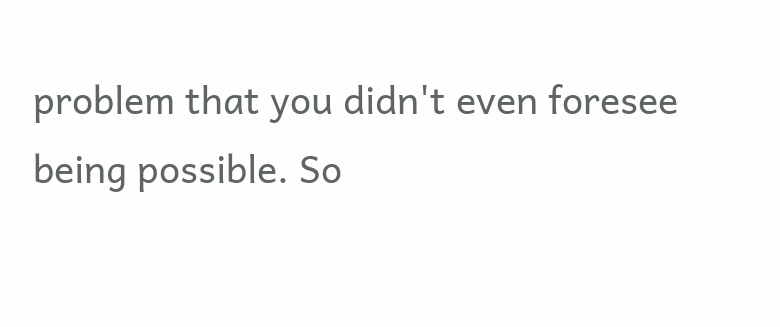problem that you didn't even foresee being possible. So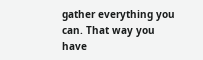gather everything you can. That way you have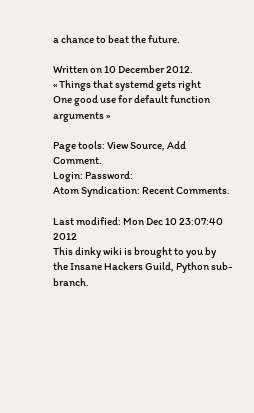a chance to beat the future.

Written on 10 December 2012.
« Things that systemd gets right
One good use for default function arguments »

Page tools: View Source, Add Comment.
Login: Password:
Atom Syndication: Recent Comments.

Last modified: Mon Dec 10 23:07:40 2012
This dinky wiki is brought to you by the Insane Hackers Guild, Python sub-branch.